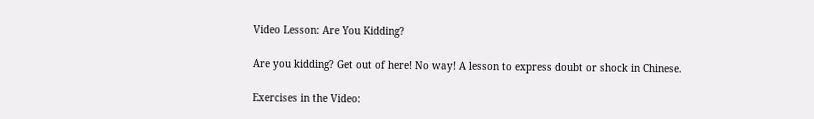Video Lesson: Are You Kidding?

Are you kidding? Get out of here! No way! A lesson to express doubt or shock in Chinese.

Exercises in the Video: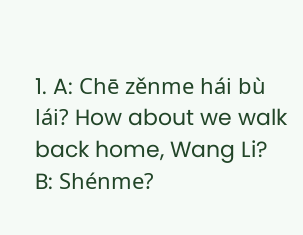1. A: Chē zěnme hái bù lái? How about we walk back home, Wang Li?     B: Shénme?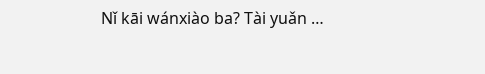Nǐ kāi wánxiào ba? Tài yuǎn …